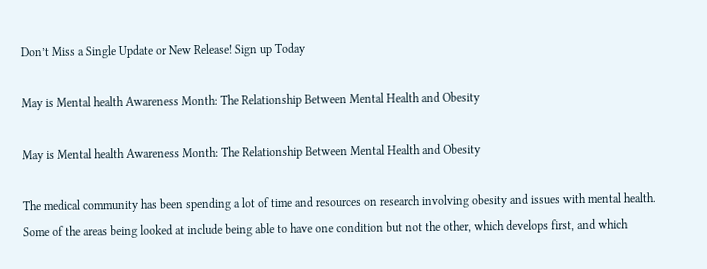Don’t Miss a Single Update or New Release! Sign up Today

May is Mental health Awareness Month: The Relationship Between Mental Health and Obesity

May is Mental health Awareness Month: The Relationship Between Mental Health and Obesity

The medical community has been spending a lot of time and resources on research involving obesity and issues with mental health. Some of the areas being looked at include being able to have one condition but not the other, which develops first, and which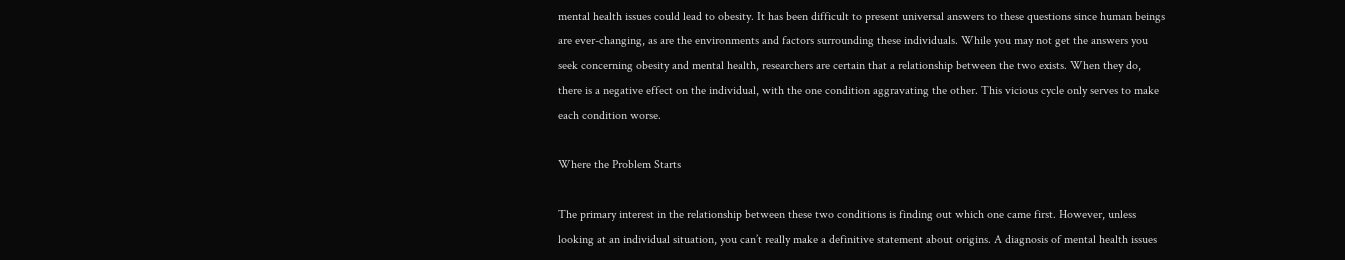mental health issues could lead to obesity. It has been difficult to present universal answers to these questions since human beings are ever-changing, as are the environments and factors surrounding these individuals. While you may not get the answers you seek concerning obesity and mental health, researchers are certain that a relationship between the two exists. When they do, there is a negative effect on the individual, with the one condition aggravating the other. This vicious cycle only serves to make each condition worse.

Where the Problem Starts

The primary interest in the relationship between these two conditions is finding out which one came first. However, unless looking at an individual situation, you can’t really make a definitive statement about origins. A diagnosis of mental health issues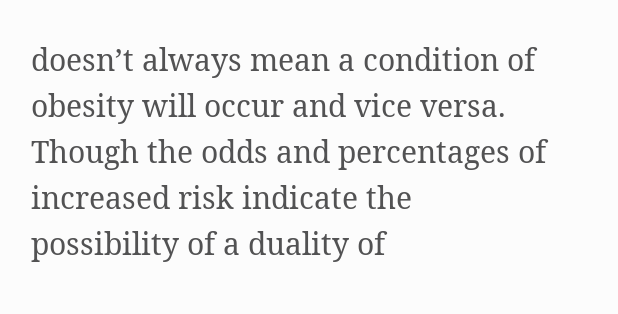doesn’t always mean a condition of obesity will occur and vice versa. Though the odds and percentages of increased risk indicate the possibility of a duality of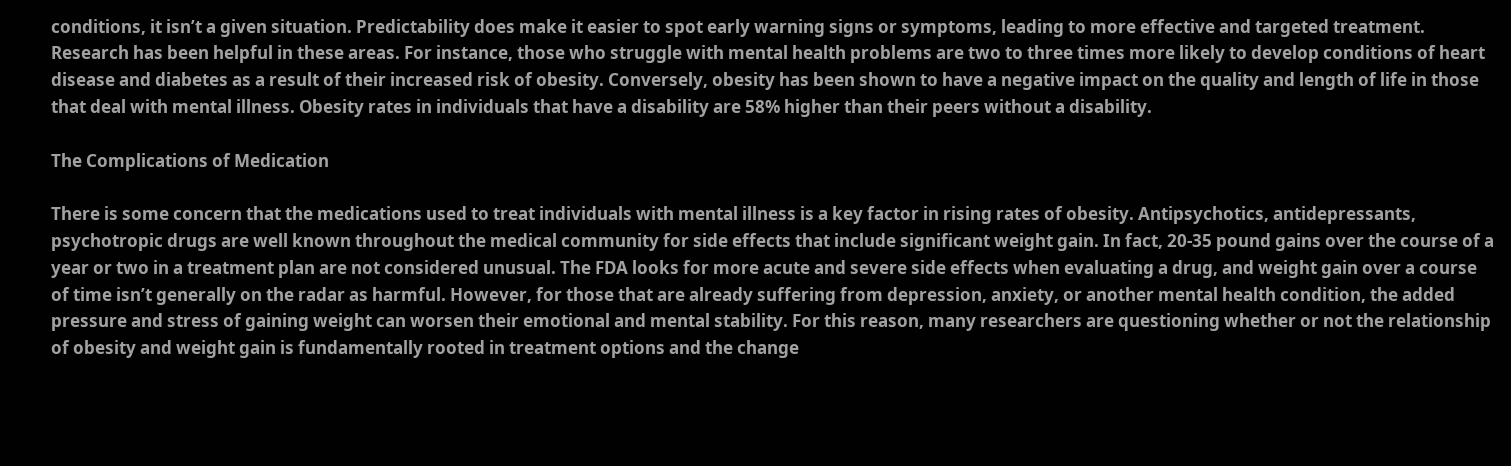conditions, it isn’t a given situation. Predictability does make it easier to spot early warning signs or symptoms, leading to more effective and targeted treatment. Research has been helpful in these areas. For instance, those who struggle with mental health problems are two to three times more likely to develop conditions of heart disease and diabetes as a result of their increased risk of obesity. Conversely, obesity has been shown to have a negative impact on the quality and length of life in those that deal with mental illness. Obesity rates in individuals that have a disability are 58% higher than their peers without a disability.

The Complications of Medication

There is some concern that the medications used to treat individuals with mental illness is a key factor in rising rates of obesity. Antipsychotics, antidepressants, psychotropic drugs are well known throughout the medical community for side effects that include significant weight gain. In fact, 20-35 pound gains over the course of a year or two in a treatment plan are not considered unusual. The FDA looks for more acute and severe side effects when evaluating a drug, and weight gain over a course of time isn’t generally on the radar as harmful. However, for those that are already suffering from depression, anxiety, or another mental health condition, the added pressure and stress of gaining weight can worsen their emotional and mental stability. For this reason, many researchers are questioning whether or not the relationship of obesity and weight gain is fundamentally rooted in treatment options and the change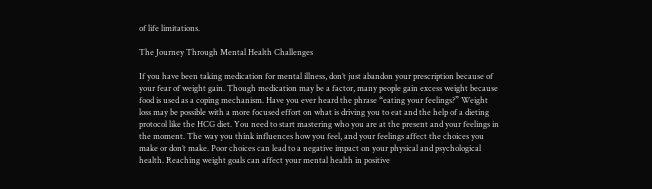of life limitations.

The Journey Through Mental Health Challenges

If you have been taking medication for mental illness, don’t just abandon your prescription because of your fear of weight gain. Though medication may be a factor, many people gain excess weight because food is used as a coping mechanism. Have you ever heard the phrase “eating your feelings?” Weight loss may be possible with a more focused effort on what is driving you to eat and the help of a dieting protocol like the HCG diet. You need to start mastering who you are at the present and your feelings in the moment. The way you think influences how you feel, and your feelings affect the choices you make or don’t make. Poor choices can lead to a negative impact on your physical and psychological health. Reaching weight goals can affect your mental health in positive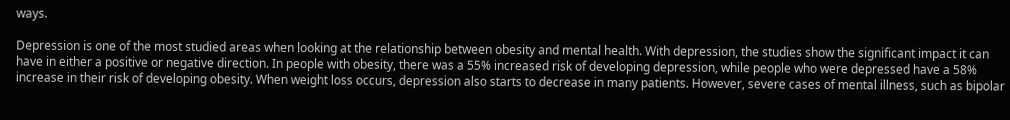ways.

Depression is one of the most studied areas when looking at the relationship between obesity and mental health. With depression, the studies show the significant impact it can have in either a positive or negative direction. In people with obesity, there was a 55% increased risk of developing depression, while people who were depressed have a 58% increase in their risk of developing obesity. When weight loss occurs, depression also starts to decrease in many patients. However, severe cases of mental illness, such as bipolar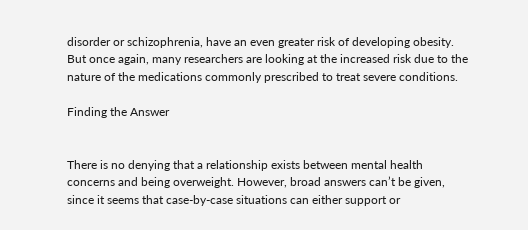disorder or schizophrenia, have an even greater risk of developing obesity. But once again, many researchers are looking at the increased risk due to the nature of the medications commonly prescribed to treat severe conditions.

Finding the Answer


There is no denying that a relationship exists between mental health concerns and being overweight. However, broad answers can’t be given, since it seems that case-by-case situations can either support or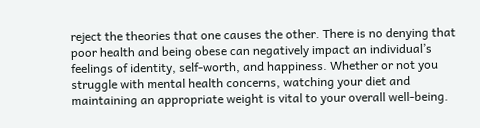reject the theories that one causes the other. There is no denying that poor health and being obese can negatively impact an individual’s feelings of identity, self-worth, and happiness. Whether or not you struggle with mental health concerns, watching your diet and maintaining an appropriate weight is vital to your overall well-being.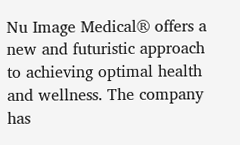Nu Image Medical® offers a new and futuristic approach to achieving optimal health and wellness. The company has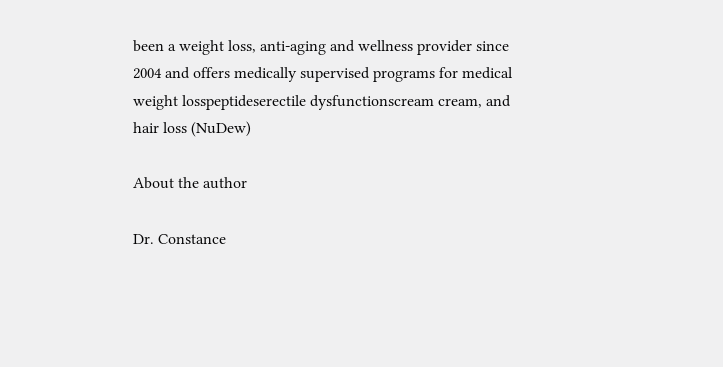been a weight loss, anti-aging and wellness provider since 2004 and offers medically supervised programs for medical weight losspeptideserectile dysfunctionscream cream, and hair loss (NuDew)

About the author

Dr. Constance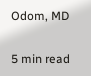Odom, MD

5 min read